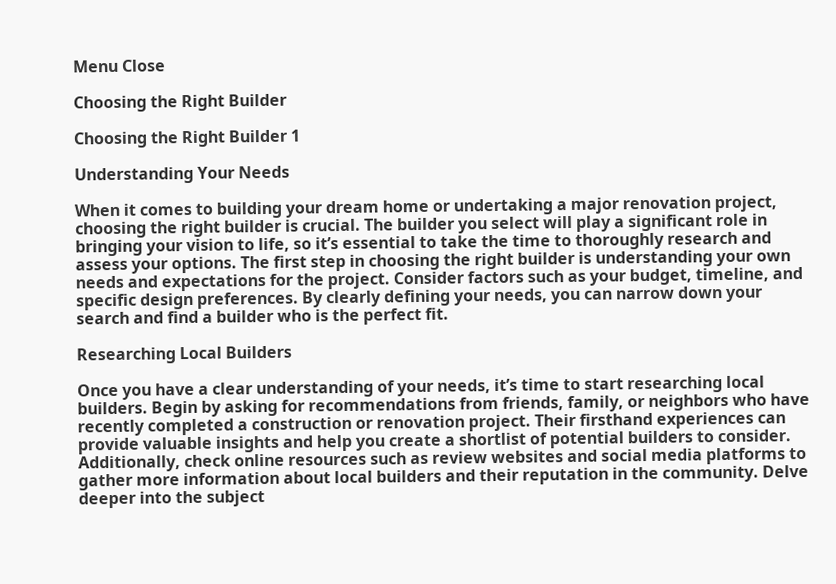Menu Close

Choosing the Right Builder

Choosing the Right Builder 1

Understanding Your Needs

When it comes to building your dream home or undertaking a major renovation project, choosing the right builder is crucial. The builder you select will play a significant role in bringing your vision to life, so it’s essential to take the time to thoroughly research and assess your options. The first step in choosing the right builder is understanding your own needs and expectations for the project. Consider factors such as your budget, timeline, and specific design preferences. By clearly defining your needs, you can narrow down your search and find a builder who is the perfect fit.

Researching Local Builders

Once you have a clear understanding of your needs, it’s time to start researching local builders. Begin by asking for recommendations from friends, family, or neighbors who have recently completed a construction or renovation project. Their firsthand experiences can provide valuable insights and help you create a shortlist of potential builders to consider. Additionally, check online resources such as review websites and social media platforms to gather more information about local builders and their reputation in the community. Delve deeper into the subject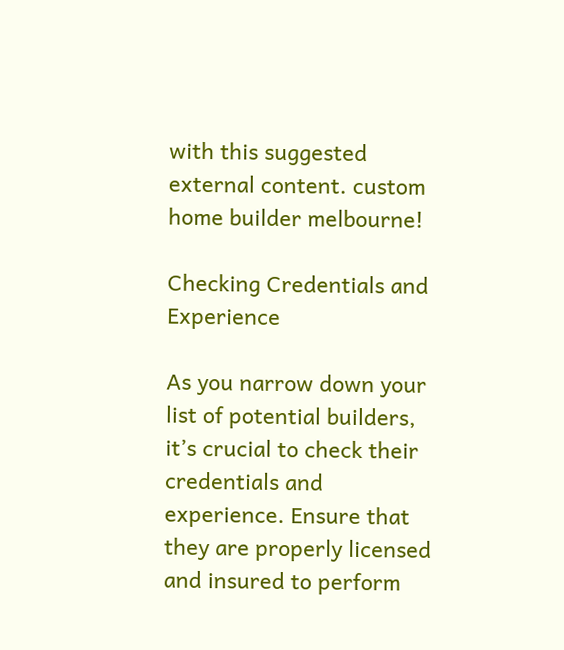with this suggested external content. custom home builder melbourne!

Checking Credentials and Experience

As you narrow down your list of potential builders, it’s crucial to check their credentials and experience. Ensure that they are properly licensed and insured to perform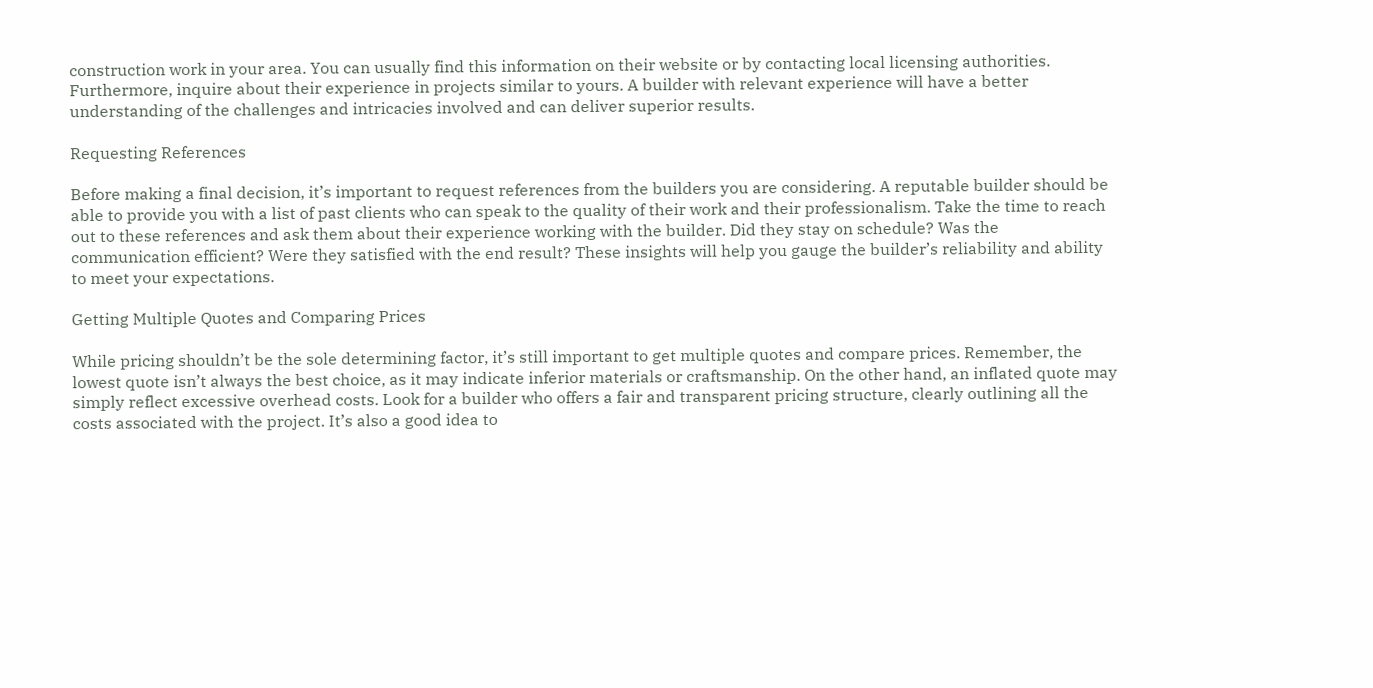construction work in your area. You can usually find this information on their website or by contacting local licensing authorities. Furthermore, inquire about their experience in projects similar to yours. A builder with relevant experience will have a better understanding of the challenges and intricacies involved and can deliver superior results.

Requesting References

Before making a final decision, it’s important to request references from the builders you are considering. A reputable builder should be able to provide you with a list of past clients who can speak to the quality of their work and their professionalism. Take the time to reach out to these references and ask them about their experience working with the builder. Did they stay on schedule? Was the communication efficient? Were they satisfied with the end result? These insights will help you gauge the builder’s reliability and ability to meet your expectations.

Getting Multiple Quotes and Comparing Prices

While pricing shouldn’t be the sole determining factor, it’s still important to get multiple quotes and compare prices. Remember, the lowest quote isn’t always the best choice, as it may indicate inferior materials or craftsmanship. On the other hand, an inflated quote may simply reflect excessive overhead costs. Look for a builder who offers a fair and transparent pricing structure, clearly outlining all the costs associated with the project. It’s also a good idea to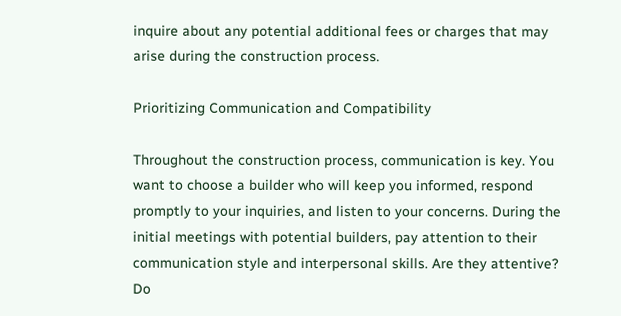inquire about any potential additional fees or charges that may arise during the construction process.

Prioritizing Communication and Compatibility

Throughout the construction process, communication is key. You want to choose a builder who will keep you informed, respond promptly to your inquiries, and listen to your concerns. During the initial meetings with potential builders, pay attention to their communication style and interpersonal skills. Are they attentive? Do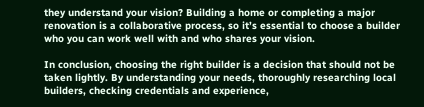they understand your vision? Building a home or completing a major renovation is a collaborative process, so it’s essential to choose a builder who you can work well with and who shares your vision.

In conclusion, choosing the right builder is a decision that should not be taken lightly. By understanding your needs, thoroughly researching local builders, checking credentials and experience,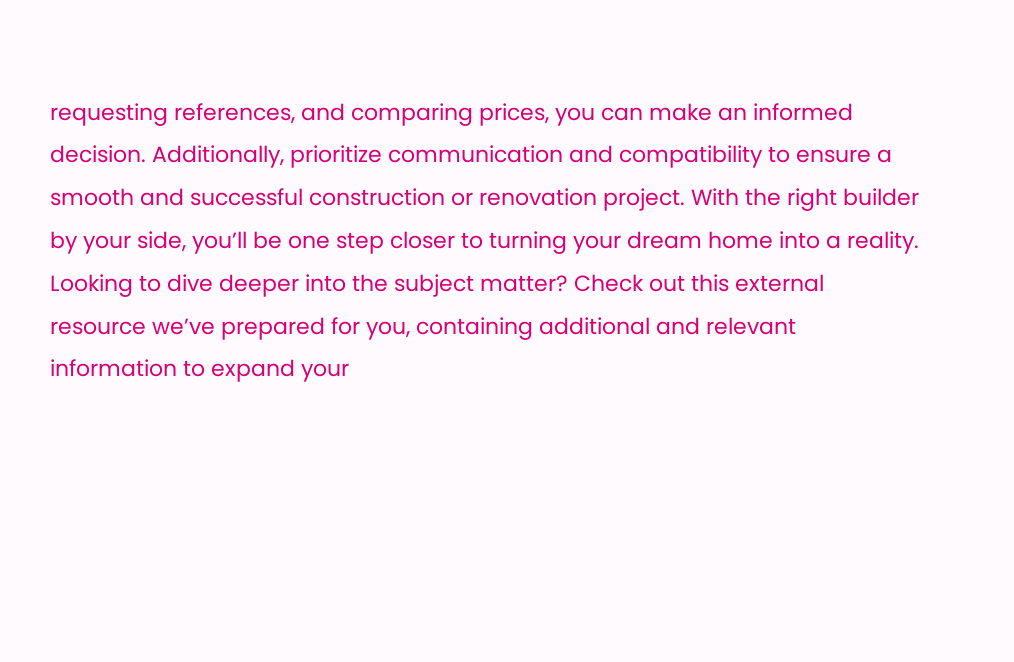requesting references, and comparing prices, you can make an informed decision. Additionally, prioritize communication and compatibility to ensure a smooth and successful construction or renovation project. With the right builder by your side, you’ll be one step closer to turning your dream home into a reality. Looking to dive deeper into the subject matter? Check out this external resource we’ve prepared for you, containing additional and relevant information to expand your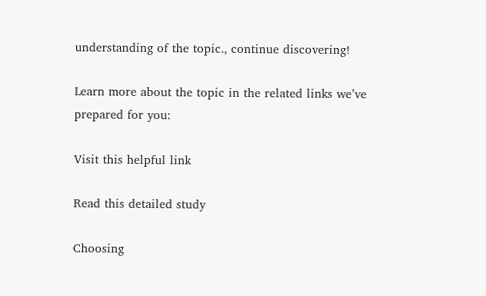understanding of the topic., continue discovering!

Learn more about the topic in the related links we’ve prepared for you:

Visit this helpful link

Read this detailed study

Choosing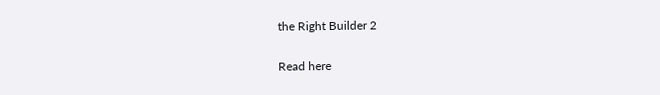the Right Builder 2

Read here